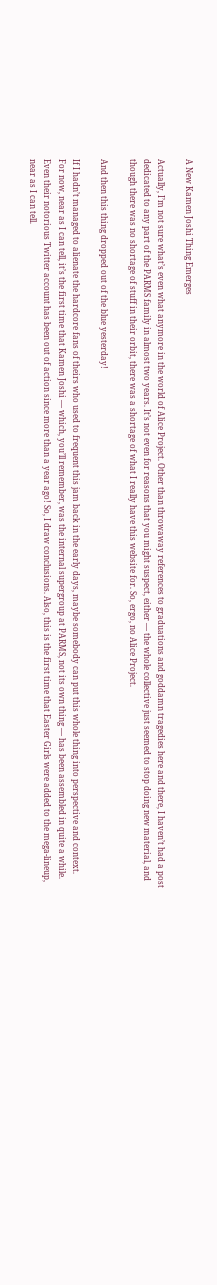A New Kamen Joshi Thing Emerges

Actually, I’m not sure what’s even what anymore in the world of Alice Project. Other than throwaway references to graduations and goddamn tragedies here and there, I haven’t had a post dedicated to any part of the PARMS family in almost two years. It’s not even for reasons that you might suspect, either — the whole collective just seemed to stop doing new material, and though there was no shortage of stuff in their orbit, there was a shortage of what I really have this website for. So, ergo, no Alice Project.

And then this thing dropped out of the blue yesterday!

If I hadn’t managed to alienate the hardcore fans of theirs who used to frequent this jam back in the early days, maybe somebody can put this whole thing into perspective and context. For now, near as I can tell, it’s the first time that Kamen Joshi — which, you’ll remember, was the internal supergroup at PARMS, not its own thing — has been assembled in quite a while. Even their notorious Twitter account has been out of action since more than a year ago! So, I draw conclusions. Also, this is the first time that Easter Girls were added to the mega-lineup, near as I can tell.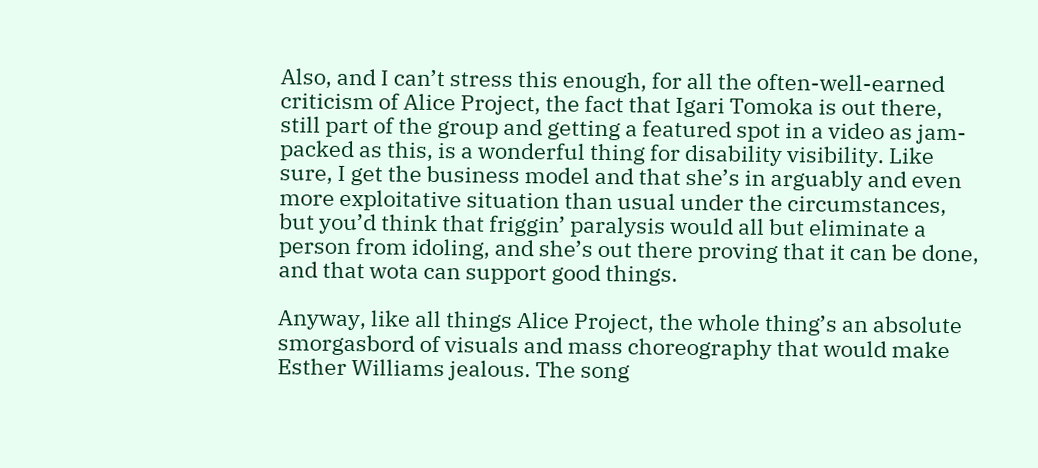Also, and I can’t stress this enough, for all the often-well-earned criticism of Alice Project, the fact that Igari Tomoka is out there, still part of the group and getting a featured spot in a video as jam-packed as this, is a wonderful thing for disability visibility. Like sure, I get the business model and that she’s in arguably and even more exploitative situation than usual under the circumstances, but you’d think that friggin’ paralysis would all but eliminate a person from idoling, and she’s out there proving that it can be done, and that wota can support good things.

Anyway, like all things Alice Project, the whole thing’s an absolute smorgasbord of visuals and mass choreography that would make Esther Williams jealous. The song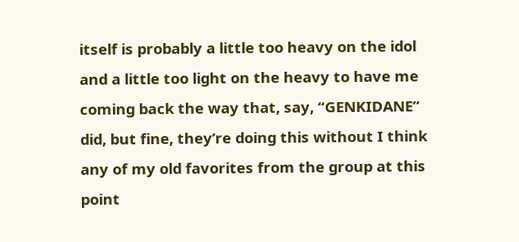itself is probably a little too heavy on the idol and a little too light on the heavy to have me coming back the way that, say, “GENKIDANE” did, but fine, they’re doing this without I think any of my old favorites from the group at this point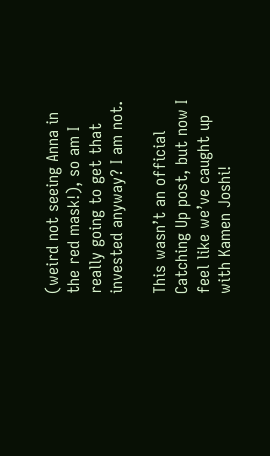(weird not seeing Anna in the red mask!), so am I really going to get that invested anyway? I am not.

This wasn’t an official Catching Up post, but now I feel like we’ve caught up with Kamen Joshi!